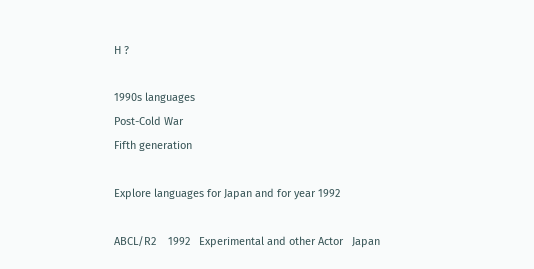H ?

1990s languages
Post-Cold War
Fifth generation

Explore languages for Japan and for year 1992

ABCL/R2    1992   Experimental and other Actor   Japan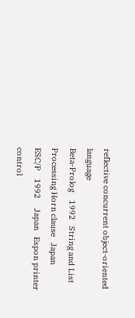reflective concurrent object-oriented language
Beta-Prolog    1992   String and List Processing Horn clause   Japan
ESC/P    1992     Japan   Espon printer control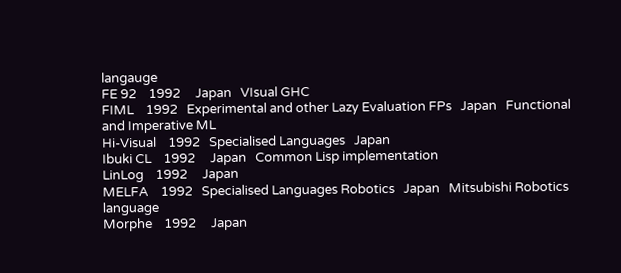langauge
FE 92    1992     Japan   VIsual GHC
FIML    1992   Experimental and other Lazy Evaluation FPs   Japan   Functional and Imperative ML
Hi-Visual    1992   Specialised Languages   Japan
Ibuki CL    1992     Japan   Common Lisp implementation
LinLog    1992     Japan
MELFA    1992   Specialised Languages Robotics   Japan   Mitsubishi Robotics language
Morphe    1992     Japan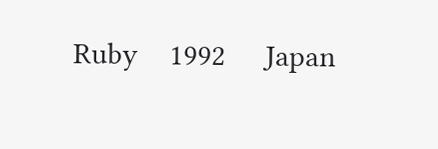Ruby    1992     Japan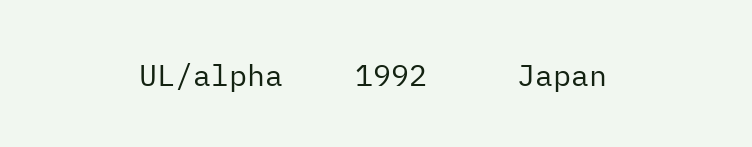UL/alpha    1992     Japan